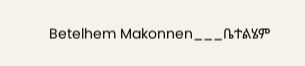Betelhem Makonnen___ቤተልሄም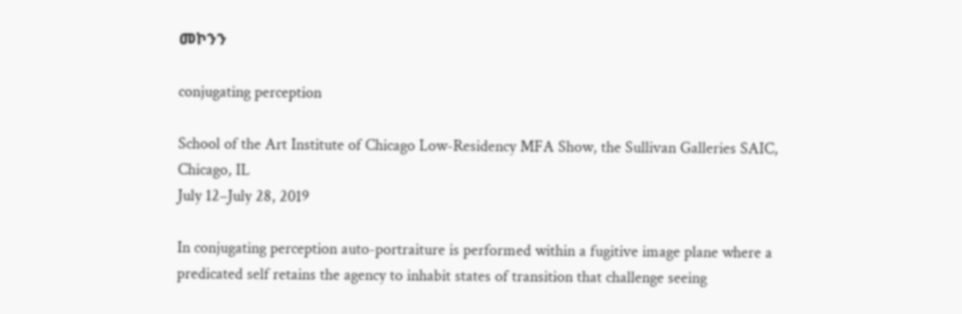መኮንን

conjugating perception

School of the Art Institute of Chicago Low-Residency MFA Show, the Sullivan Galleries SAIC, Chicago, IL
July 12–July 28, 2019

In conjugating perception auto-portraiture is performed within a fugitive image plane where a predicated self retains the agency to inhabit states of transition that challenge seeing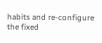habits and re-configure the fixed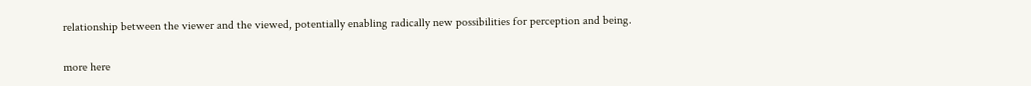relationship between the viewer and the viewed, potentially enabling radically new possibilities for perception and being.

more here